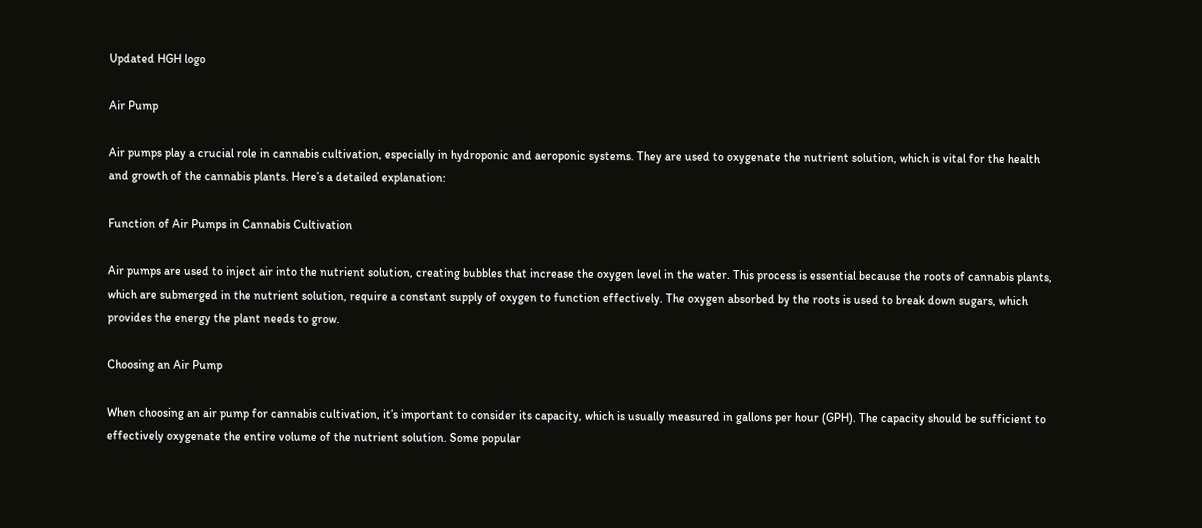Updated HGH logo

Air Pump

Air pumps play a crucial role in cannabis cultivation, especially in hydroponic and aeroponic systems. They are used to oxygenate the nutrient solution, which is vital for the health and growth of the cannabis plants. Here’s a detailed explanation:

Function of Air Pumps in Cannabis Cultivation

Air pumps are used to inject air into the nutrient solution, creating bubbles that increase the oxygen level in the water. This process is essential because the roots of cannabis plants, which are submerged in the nutrient solution, require a constant supply of oxygen to function effectively. The oxygen absorbed by the roots is used to break down sugars, which provides the energy the plant needs to grow.

Choosing an Air Pump

When choosing an air pump for cannabis cultivation, it’s important to consider its capacity, which is usually measured in gallons per hour (GPH). The capacity should be sufficient to effectively oxygenate the entire volume of the nutrient solution. Some popular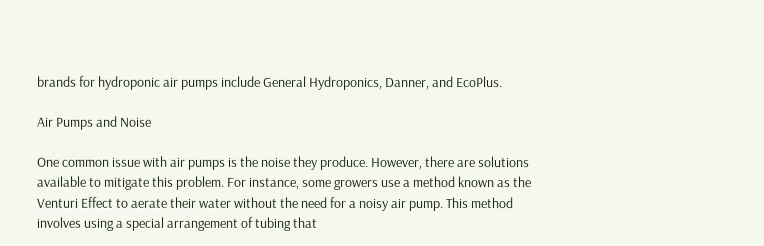brands for hydroponic air pumps include General Hydroponics, Danner, and EcoPlus.

Air Pumps and Noise

One common issue with air pumps is the noise they produce. However, there are solutions available to mitigate this problem. For instance, some growers use a method known as the Venturi Effect to aerate their water without the need for a noisy air pump. This method involves using a special arrangement of tubing that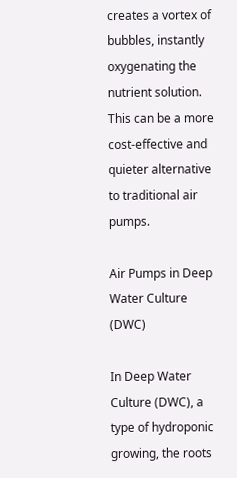creates a vortex of bubbles, instantly oxygenating the nutrient solution. This can be a more cost-effective and quieter alternative to traditional air pumps.

Air Pumps in Deep Water Culture (DWC)

In Deep Water Culture (DWC), a type of hydroponic growing, the roots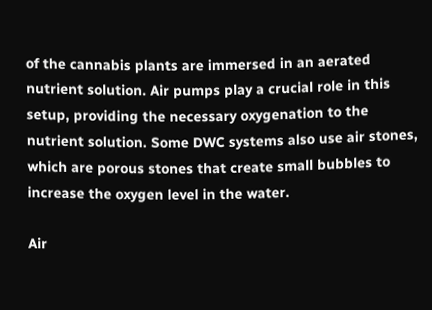of the cannabis plants are immersed in an aerated nutrient solution. Air pumps play a crucial role in this setup, providing the necessary oxygenation to the nutrient solution. Some DWC systems also use air stones, which are porous stones that create small bubbles to increase the oxygen level in the water.

Air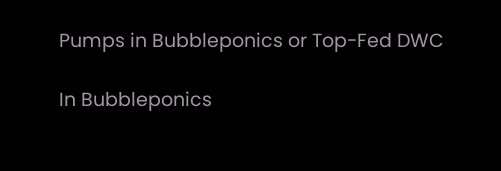Pumps in Bubbleponics or Top-Fed DWC

In Bubbleponics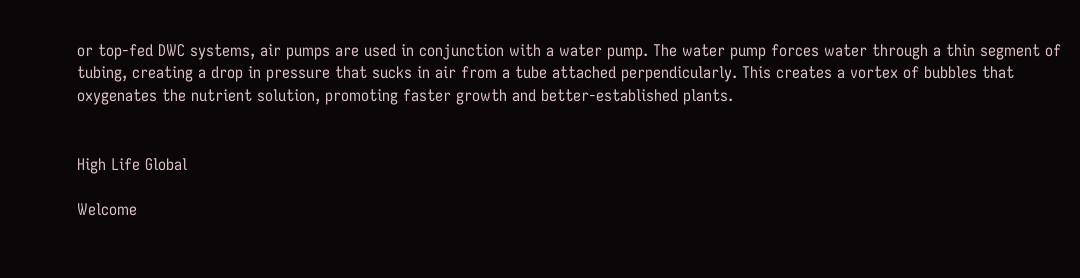or top-fed DWC systems, air pumps are used in conjunction with a water pump. The water pump forces water through a thin segment of tubing, creating a drop in pressure that sucks in air from a tube attached perpendicularly. This creates a vortex of bubbles that oxygenates the nutrient solution, promoting faster growth and better-established plants.


High Life Global

Welcome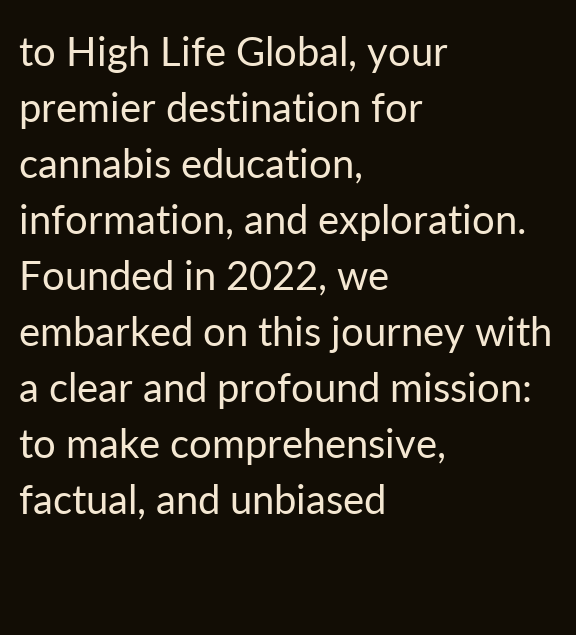to High Life Global, your premier destination for cannabis education, information, and exploration. Founded in 2022, we embarked on this journey with a clear and profound mission: to make comprehensive, factual, and unbiased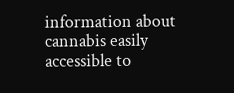information about cannabis easily accessible to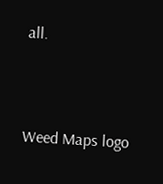all.



Weed Maps logo